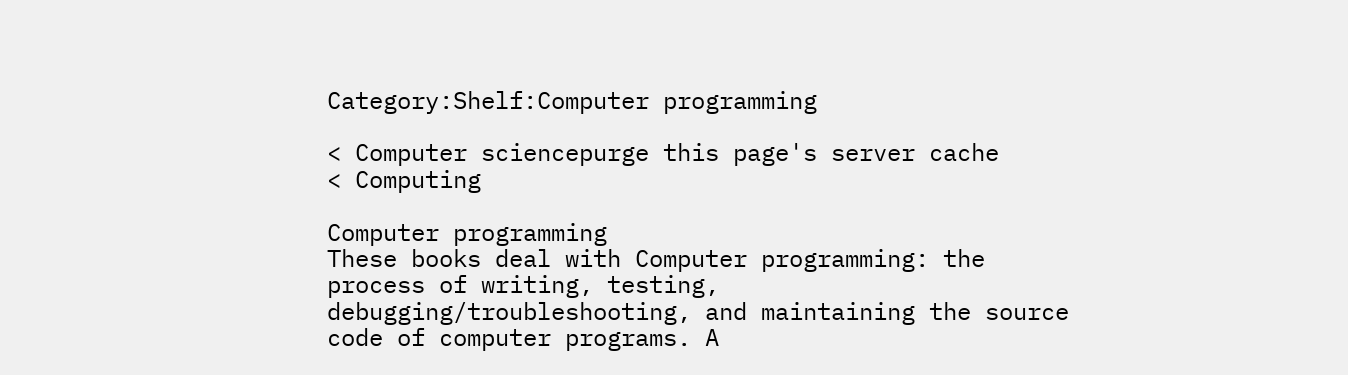Category:Shelf:Computer programming

< Computer sciencepurge this page's server cache
< Computing

Computer programming
These books deal with Computer programming: the process of writing, testing, debugging/troubleshooting, and maintaining the source code of computer programs. A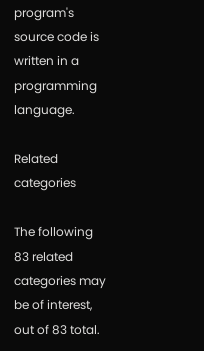program's source code is written in a programming language.

Related categories

The following 83 related categories may be of interest, out of 83 total.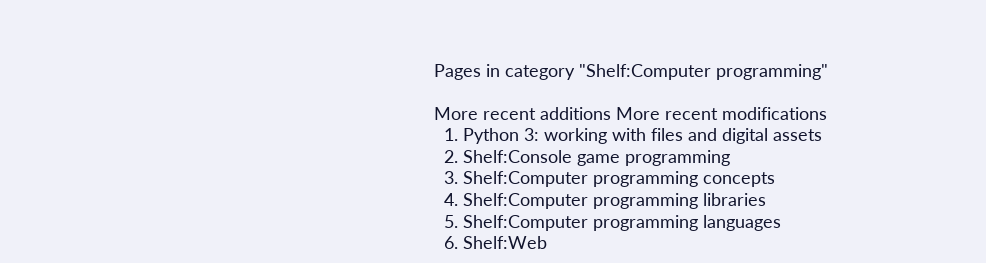Pages in category "Shelf:Computer programming"

More recent additions More recent modifications
  1. Python 3: working with files and digital assets
  2. Shelf:Console game programming
  3. Shelf:Computer programming concepts
  4. Shelf:Computer programming libraries
  5. Shelf:Computer programming languages
  6. Shelf:Web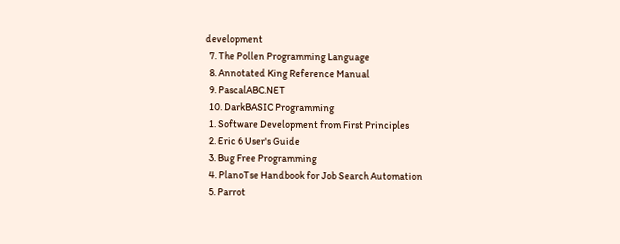development
  7. The Pollen Programming Language
  8. Annotated King Reference Manual
  9. PascalABC.NET
  10. DarkBASIC Programming
  1. Software Development from First Principles
  2. Eric 6 User's Guide
  3. Bug Free Programming
  4. PlanoTse Handbook for Job Search Automation
  5. Parrot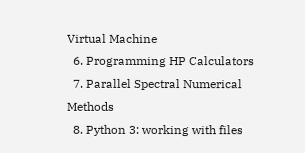Virtual Machine
  6. Programming HP Calculators
  7. Parallel Spectral Numerical Methods
  8. Python 3: working with files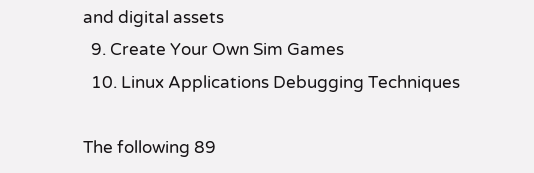and digital assets
  9. Create Your Own Sim Games
  10. Linux Applications Debugging Techniques

The following 89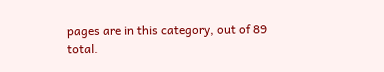pages are in this category, out of 89 total.